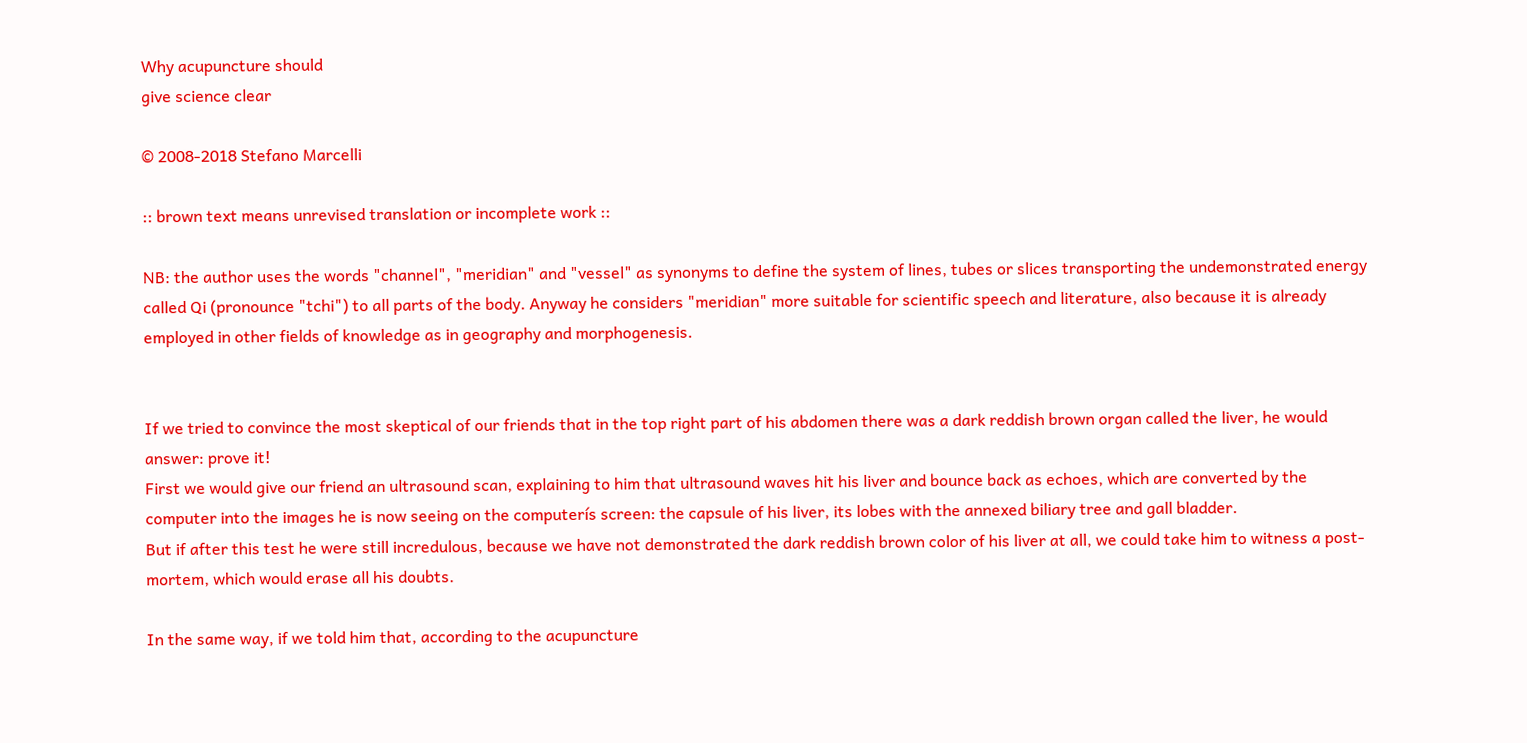Why acupuncture should
give science clear

© 2008-2018 Stefano Marcelli

:: brown text means unrevised translation or incomplete work ::

NB: the author uses the words "channel", "meridian" and "vessel" as synonyms to define the system of lines, tubes or slices transporting the undemonstrated energy called Qi (pronounce "tchi") to all parts of the body. Anyway he considers "meridian" more suitable for scientific speech and literature, also because it is already employed in other fields of knowledge as in geography and morphogenesis.


If we tried to convince the most skeptical of our friends that in the top right part of his abdomen there was a dark reddish brown organ called the liver, he would answer: prove it!
First we would give our friend an ultrasound scan, explaining to him that ultrasound waves hit his liver and bounce back as echoes, which are converted by the computer into the images he is now seeing on the computerís screen: the capsule of his liver, its lobes with the annexed biliary tree and gall bladder.
But if after this test he were still incredulous, because we have not demonstrated the dark reddish brown color of his liver at all, we could take him to witness a post-mortem, which would erase all his doubts.

In the same way, if we told him that, according to the acupuncture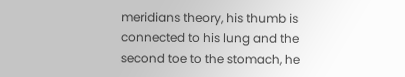meridians theory, his thumb is connected to his lung and the second toe to the stomach, he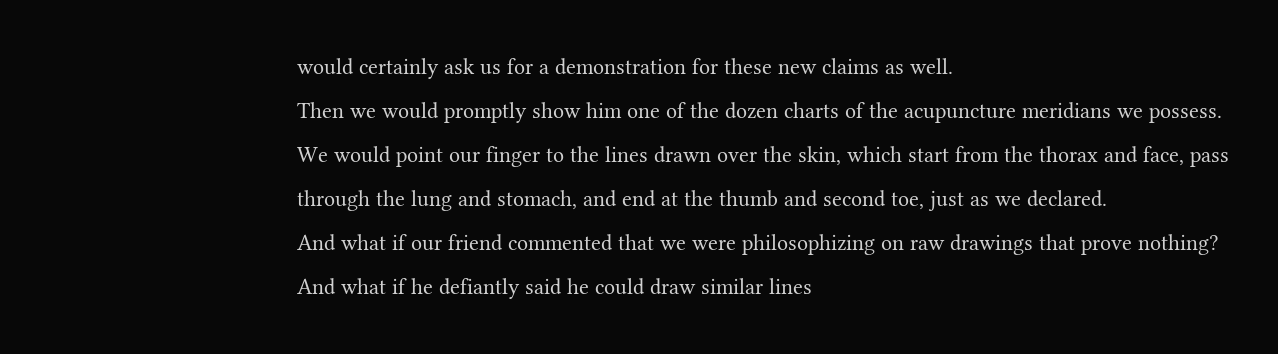would certainly ask us for a demonstration for these new claims as well.
Then we would promptly show him one of the dozen charts of the acupuncture meridians we possess. We would point our finger to the lines drawn over the skin, which start from the thorax and face, pass through the lung and stomach, and end at the thumb and second toe, just as we declared.
And what if our friend commented that we were philosophizing on raw drawings that prove nothing? And what if he defiantly said he could draw similar lines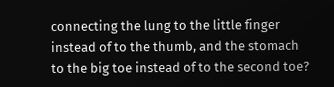connecting the lung to the little finger instead of to the thumb, and the stomach to the big toe instead of to the second toe?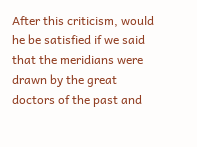After this criticism, would he be satisfied if we said that the meridians were drawn by the great doctors of the past and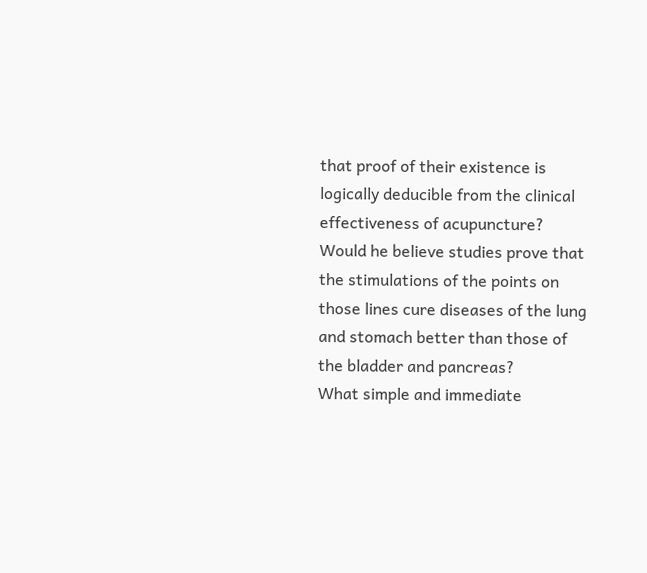that proof of their existence is logically deducible from the clinical effectiveness of acupuncture?
Would he believe studies prove that the stimulations of the points on those lines cure diseases of the lung and stomach better than those of the bladder and pancreas?
What simple and immediate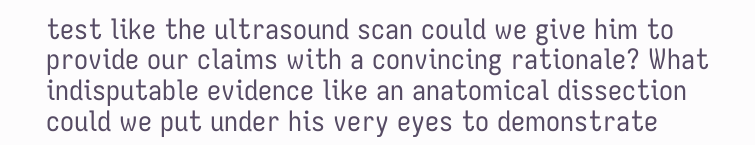test like the ultrasound scan could we give him to provide our claims with a convincing rationale? What indisputable evidence like an anatomical dissection could we put under his very eyes to demonstrate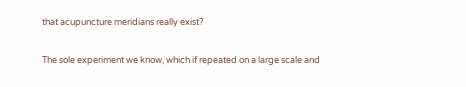that acupuncture meridians really exist?

The sole experiment we know, which if repeated on a large scale and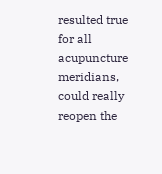resulted true for all acupuncture meridians, could really reopen the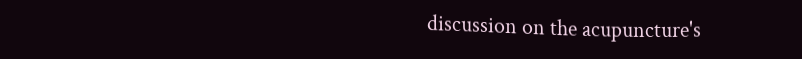discussion on the acupuncture's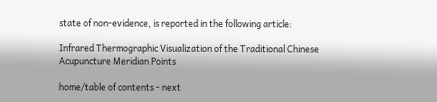state of non-evidence, is reported in the following article:

Infrared Thermographic Visualization of the Traditional Chinese Acupuncture Meridian Points

home/table of contents - next